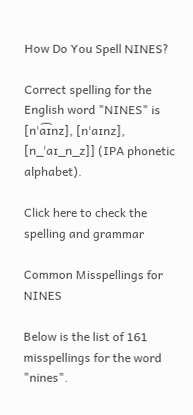How Do You Spell NINES?

Correct spelling for the English word "NINES" is [nˈa͡ɪnz], [nˈaɪnz], [n_ˈaɪ_n_z]] (IPA phonetic alphabet).

Click here to check the spelling and grammar

Common Misspellings for NINES

Below is the list of 161 misspellings for the word "nines".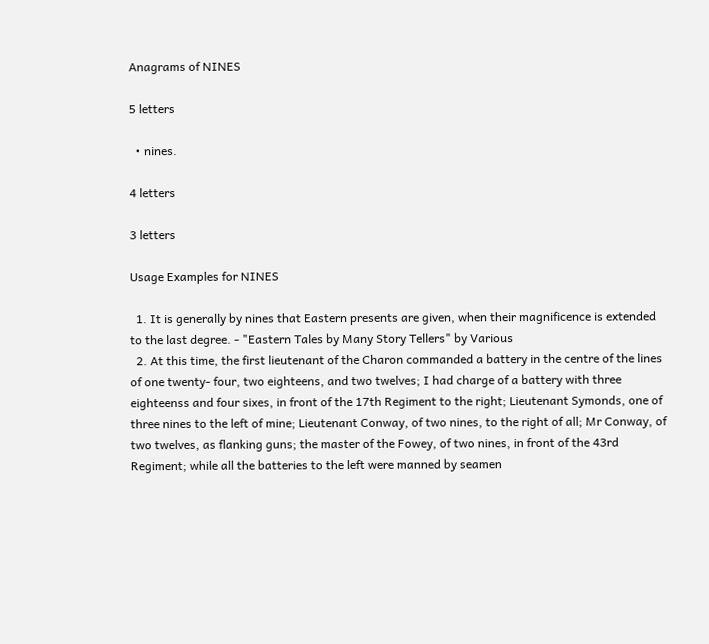Anagrams of NINES

5 letters

  • nines.

4 letters

3 letters

Usage Examples for NINES

  1. It is generally by nines that Eastern presents are given, when their magnificence is extended to the last degree. - "Eastern Tales by Many Story Tellers" by Various
  2. At this time, the first lieutenant of the Charon commanded a battery in the centre of the lines of one twenty- four, two eighteens, and two twelves; I had charge of a battery with three eighteenss and four sixes, in front of the 17th Regiment to the right; Lieutenant Symonds, one of three nines to the left of mine; Lieutenant Conway, of two nines, to the right of all; Mr Conway, of two twelves, as flanking guns; the master of the Fowey, of two nines, in front of the 43rd Regiment; while all the batteries to the left were manned by seamen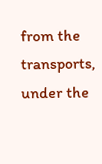from the transports, under the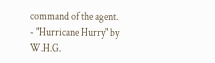command of the agent. - "Hurricane Hurry" by W.H.G.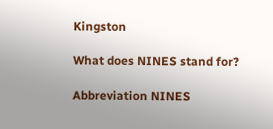Kingston

What does NINES stand for?

Abbreviation NINES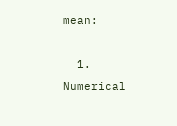mean:

  1. Numerical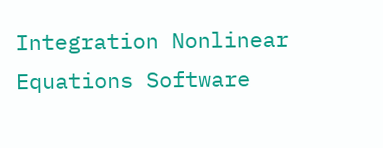Integration Nonlinear Equations Software